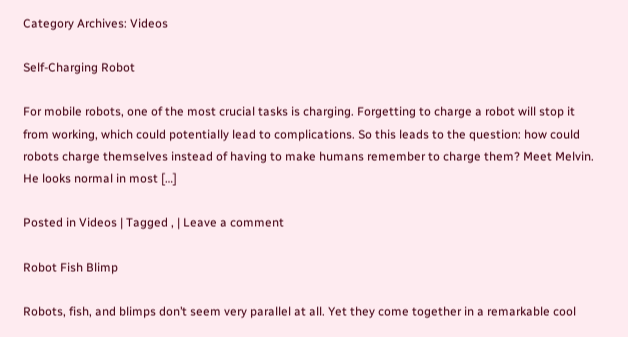Category Archives: Videos

Self-Charging Robot

For mobile robots, one of the most crucial tasks is charging. Forgetting to charge a robot will stop it from working, which could potentially lead to complications. So this leads to the question: how could robots charge themselves instead of having to make humans remember to charge them? Meet Melvin. He looks normal in most […]

Posted in Videos | Tagged , | Leave a comment

Robot Fish Blimp

Robots, fish, and blimps don’t seem very parallel at all. Yet they come together in a remarkable cool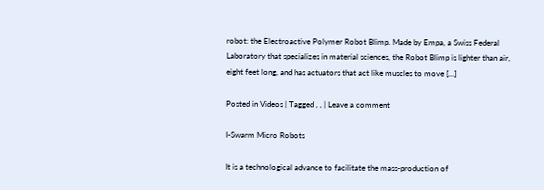robot: the Electroactive Polymer Robot Blimp. Made by Empa, a Swiss Federal Laboratory that specializes in material sciences, the Robot Blimp is lighter than air, eight feet long, and has actuators that act like muscles to move […]

Posted in Videos | Tagged , , | Leave a comment

I-Swarm Micro Robots

It is a technological advance to facilitate the mass-production of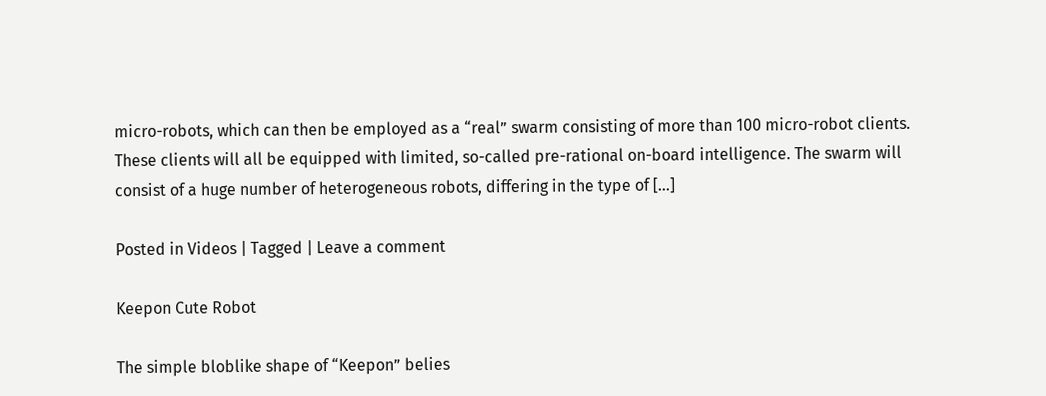micro-robots, which can then be employed as a “real” swarm consisting of more than 100 micro-robot clients. These clients will all be equipped with limited, so-called pre-rational on-board intelligence. The swarm will consist of a huge number of heterogeneous robots, differing in the type of […]

Posted in Videos | Tagged | Leave a comment

Keepon Cute Robot

The simple bloblike shape of “Keepon” belies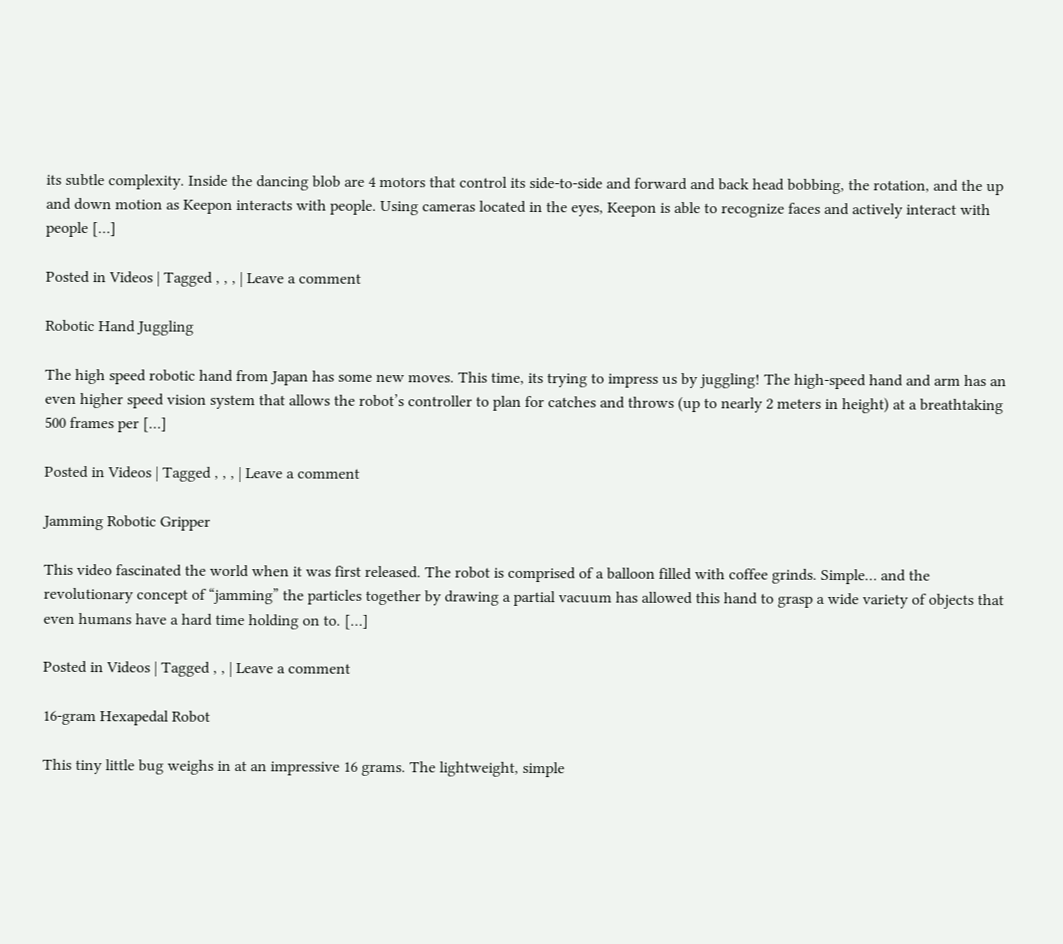its subtle complexity. Inside the dancing blob are 4 motors that control its side-to-side and forward and back head bobbing, the rotation, and the up and down motion as Keepon interacts with people. Using cameras located in the eyes, Keepon is able to recognize faces and actively interact with people […]

Posted in Videos | Tagged , , , | Leave a comment

Robotic Hand Juggling

The high speed robotic hand from Japan has some new moves. This time, its trying to impress us by juggling! The high-speed hand and arm has an even higher speed vision system that allows the robot’s controller to plan for catches and throws (up to nearly 2 meters in height) at a breathtaking 500 frames per […]

Posted in Videos | Tagged , , , | Leave a comment

Jamming Robotic Gripper

This video fascinated the world when it was first released. The robot is comprised of a balloon filled with coffee grinds. Simple… and the revolutionary concept of “jamming” the particles together by drawing a partial vacuum has allowed this hand to grasp a wide variety of objects that even humans have a hard time holding on to. […]

Posted in Videos | Tagged , , | Leave a comment

16-gram Hexapedal Robot

This tiny little bug weighs in at an impressive 16 grams. The lightweight, simple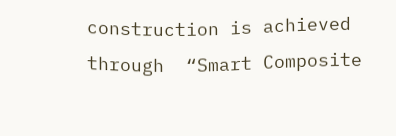construction is achieved through  “Smart Composite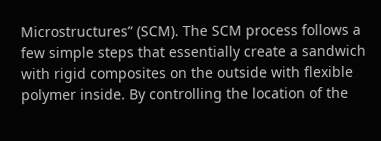Microstructures” (SCM). The SCM process follows a few simple steps that essentially create a sandwich with rigid composites on the outside with flexible polymer inside. By controlling the location of the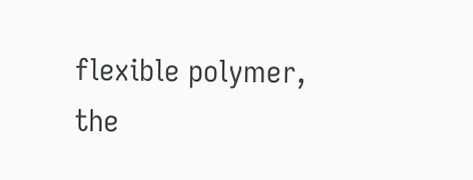flexible polymer, the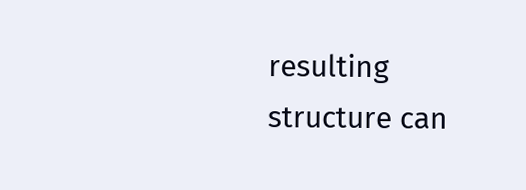resulting structure can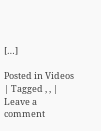[…]

Posted in Videos | Tagged , , | Leave a comment